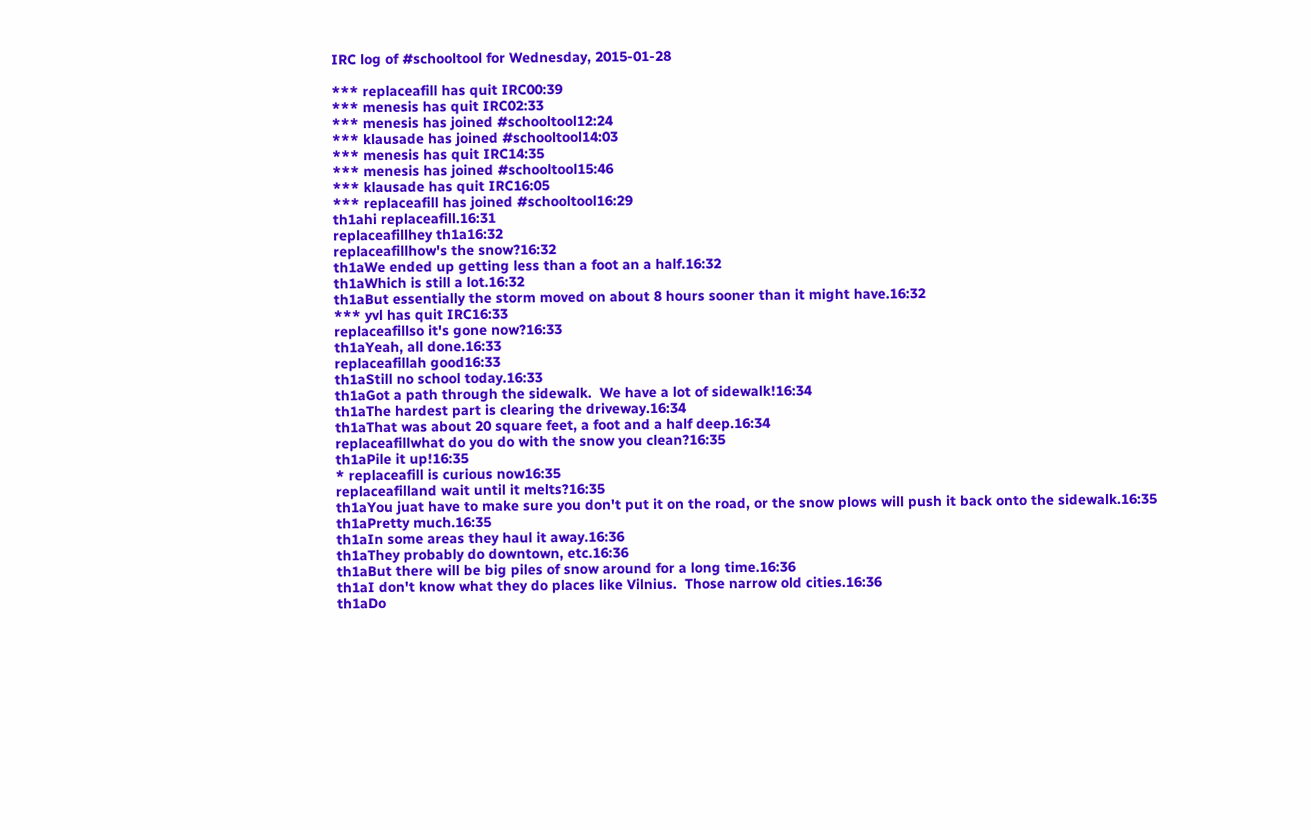IRC log of #schooltool for Wednesday, 2015-01-28

*** replaceafill has quit IRC00:39
*** menesis has quit IRC02:33
*** menesis has joined #schooltool12:24
*** klausade has joined #schooltool14:03
*** menesis has quit IRC14:35
*** menesis has joined #schooltool15:46
*** klausade has quit IRC16:05
*** replaceafill has joined #schooltool16:29
th1ahi replaceafill.16:31
replaceafillhey th1a16:32
replaceafillhow's the snow?16:32
th1aWe ended up getting less than a foot an a half.16:32
th1aWhich is still a lot.16:32
th1aBut essentially the storm moved on about 8 hours sooner than it might have.16:32
*** yvl has quit IRC16:33
replaceafillso it's gone now?16:33
th1aYeah, all done.16:33
replaceafillah good16:33
th1aStill no school today.16:33
th1aGot a path through the sidewalk.  We have a lot of sidewalk!16:34
th1aThe hardest part is clearing the driveway.16:34
th1aThat was about 20 square feet, a foot and a half deep.16:34
replaceafillwhat do you do with the snow you clean?16:35
th1aPile it up!16:35
* replaceafill is curious now16:35
replaceafilland wait until it melts?16:35
th1aYou juat have to make sure you don't put it on the road, or the snow plows will push it back onto the sidewalk.16:35
th1aPretty much.16:35
th1aIn some areas they haul it away.16:36
th1aThey probably do downtown, etc.16:36
th1aBut there will be big piles of snow around for a long time.16:36
th1aI don't know what they do places like Vilnius.  Those narrow old cities.16:36
th1aDo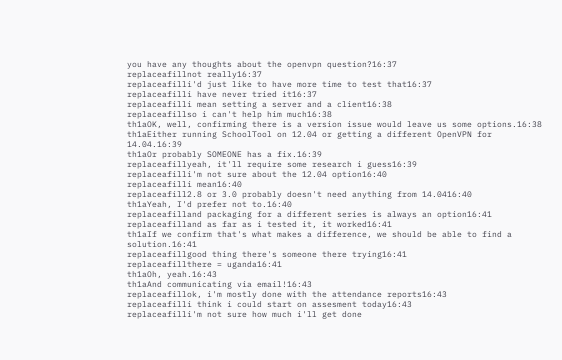you have any thoughts about the openvpn question?16:37
replaceafillnot really16:37
replaceafilli'd just like to have more time to test that16:37
replaceafilli have never tried it16:37
replaceafilli mean setting a server and a client16:38
replaceafillso i can't help him much16:38
th1aOK, well, confirming there is a version issue would leave us some options.16:38
th1aEither running SchoolTool on 12.04 or getting a different OpenVPN for 14.04.16:39
th1aOr probably SOMEONE has a fix.16:39
replaceafillyeah, it'll require some research i guess16:39
replaceafilli'm not sure about the 12.04 option16:40
replaceafilli mean16:40
replaceafill2.8 or 3.0 probably doesn't need anything from 14.0416:40
th1aYeah, I'd prefer not to.16:40
replaceafilland packaging for a different series is always an option16:41
replaceafilland as far as i tested it, it worked16:41
th1aIf we confirm that's what makes a difference, we should be able to find a solution.16:41
replaceafillgood thing there's someone there trying16:41
replaceafillthere = uganda16:41
th1aOh, yeah.16:43
th1aAnd communicating via email!16:43
replaceafillok, i'm mostly done with the attendance reports16:43
replaceafilli think i could start on assesment today16:43
replaceafilli'm not sure how much i'll get done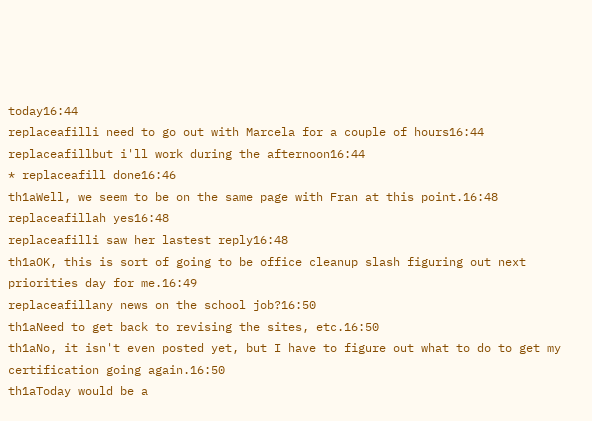today16:44
replaceafilli need to go out with Marcela for a couple of hours16:44
replaceafillbut i'll work during the afternoon16:44
* replaceafill done16:46
th1aWell, we seem to be on the same page with Fran at this point.16:48
replaceafillah yes16:48
replaceafilli saw her lastest reply16:48
th1aOK, this is sort of going to be office cleanup slash figuring out next priorities day for me.16:49
replaceafillany news on the school job?16:50
th1aNeed to get back to revising the sites, etc.16:50
th1aNo, it isn't even posted yet, but I have to figure out what to do to get my certification going again.16:50
th1aToday would be a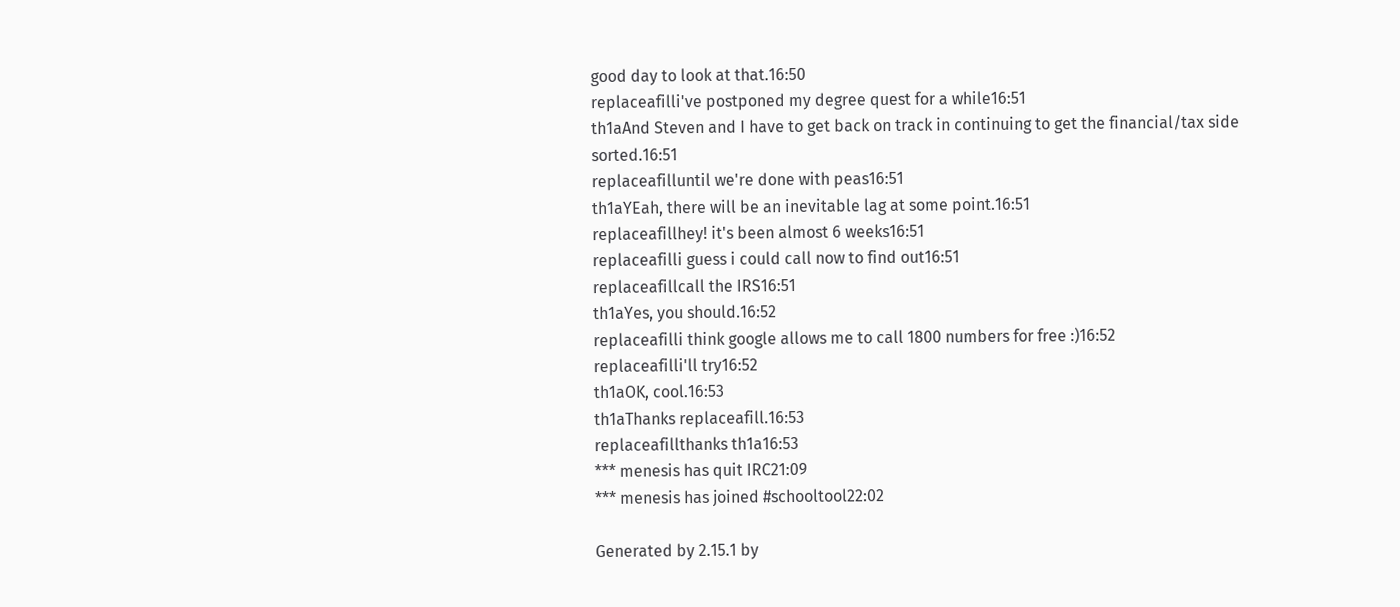good day to look at that.16:50
replaceafilli've postponed my degree quest for a while16:51
th1aAnd Steven and I have to get back on track in continuing to get the financial/tax side sorted.16:51
replaceafilluntil we're done with peas16:51
th1aYEah, there will be an inevitable lag at some point.16:51
replaceafillhey! it's been almost 6 weeks16:51
replaceafilli guess i could call now to find out16:51
replaceafillcall the IRS16:51
th1aYes, you should.16:52
replaceafilli think google allows me to call 1800 numbers for free :)16:52
replaceafilli'll try16:52
th1aOK, cool.16:53
th1aThanks replaceafill.16:53
replaceafillthanks th1a16:53
*** menesis has quit IRC21:09
*** menesis has joined #schooltool22:02

Generated by 2.15.1 by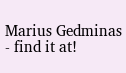Marius Gedminas - find it at!